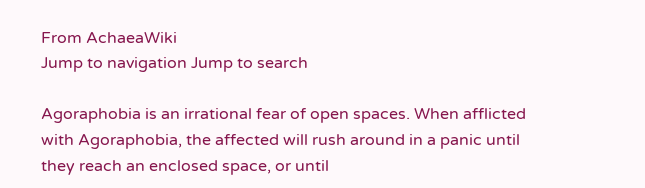From AchaeaWiki
Jump to navigation Jump to search

Agoraphobia is an irrational fear of open spaces. When afflicted with Agoraphobia, the affected will rush around in a panic until they reach an enclosed space, or until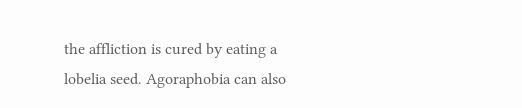the affliction is cured by eating a lobelia seed. Agoraphobia can also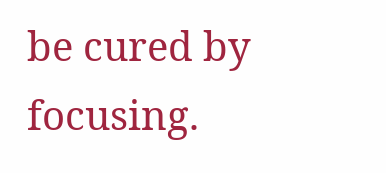be cured by focusing.